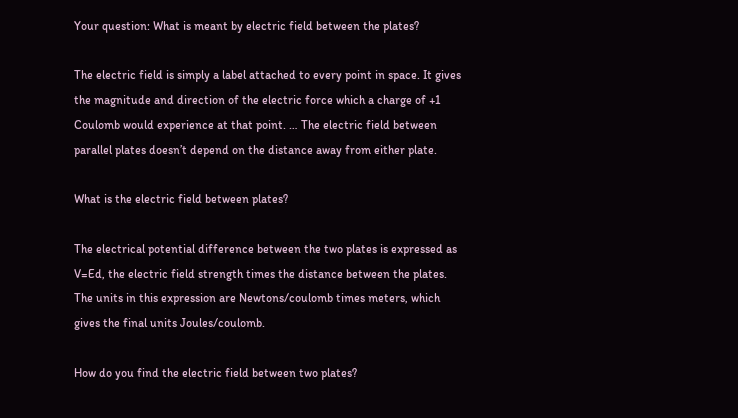Your question: What is meant by electric field between the plates?

The electric field is simply a label attached to every point in space. It gives the magnitude and direction of the electric force which a charge of +1 Coulomb would experience at that point. … The electric field between parallel plates doesn’t depend on the distance away from either plate.

What is the electric field between plates?

The electrical potential difference between the two plates is expressed as V=Ed, the electric field strength times the distance between the plates. The units in this expression are Newtons/coulomb times meters, which gives the final units Joules/coulomb.

How do you find the electric field between two plates?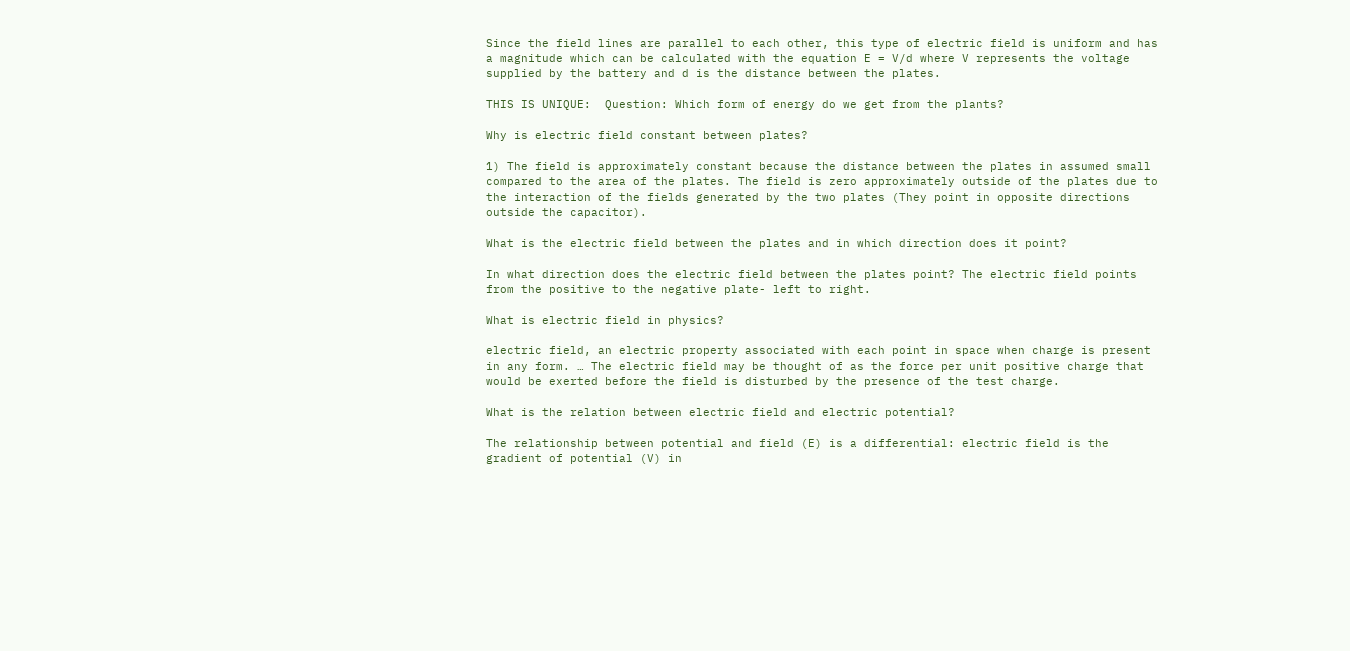Since the field lines are parallel to each other, this type of electric field is uniform and has a magnitude which can be calculated with the equation E = V/d where V represents the voltage supplied by the battery and d is the distance between the plates.

THIS IS UNIQUE:  Question: Which form of energy do we get from the plants?

Why is electric field constant between plates?

1) The field is approximately constant because the distance between the plates in assumed small compared to the area of the plates. The field is zero approximately outside of the plates due to the interaction of the fields generated by the two plates (They point in opposite directions outside the capacitor).

What is the electric field between the plates and in which direction does it point?

In what direction does the electric field between the plates point? The electric field points from the positive to the negative plate- left to right.

What is electric field in physics?

electric field, an electric property associated with each point in space when charge is present in any form. … The electric field may be thought of as the force per unit positive charge that would be exerted before the field is disturbed by the presence of the test charge.

What is the relation between electric field and electric potential?

The relationship between potential and field (E) is a differential: electric field is the gradient of potential (V) in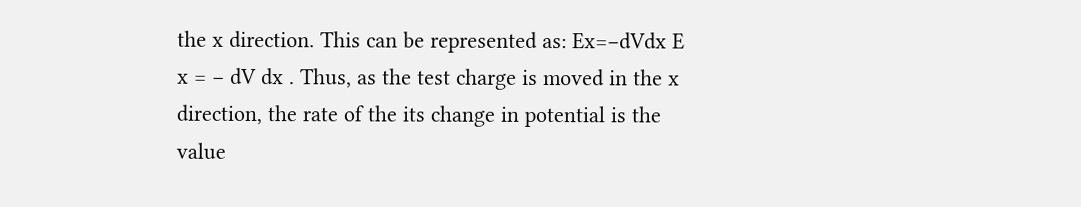the x direction. This can be represented as: Ex=−dVdx E x = − dV dx . Thus, as the test charge is moved in the x direction, the rate of the its change in potential is the value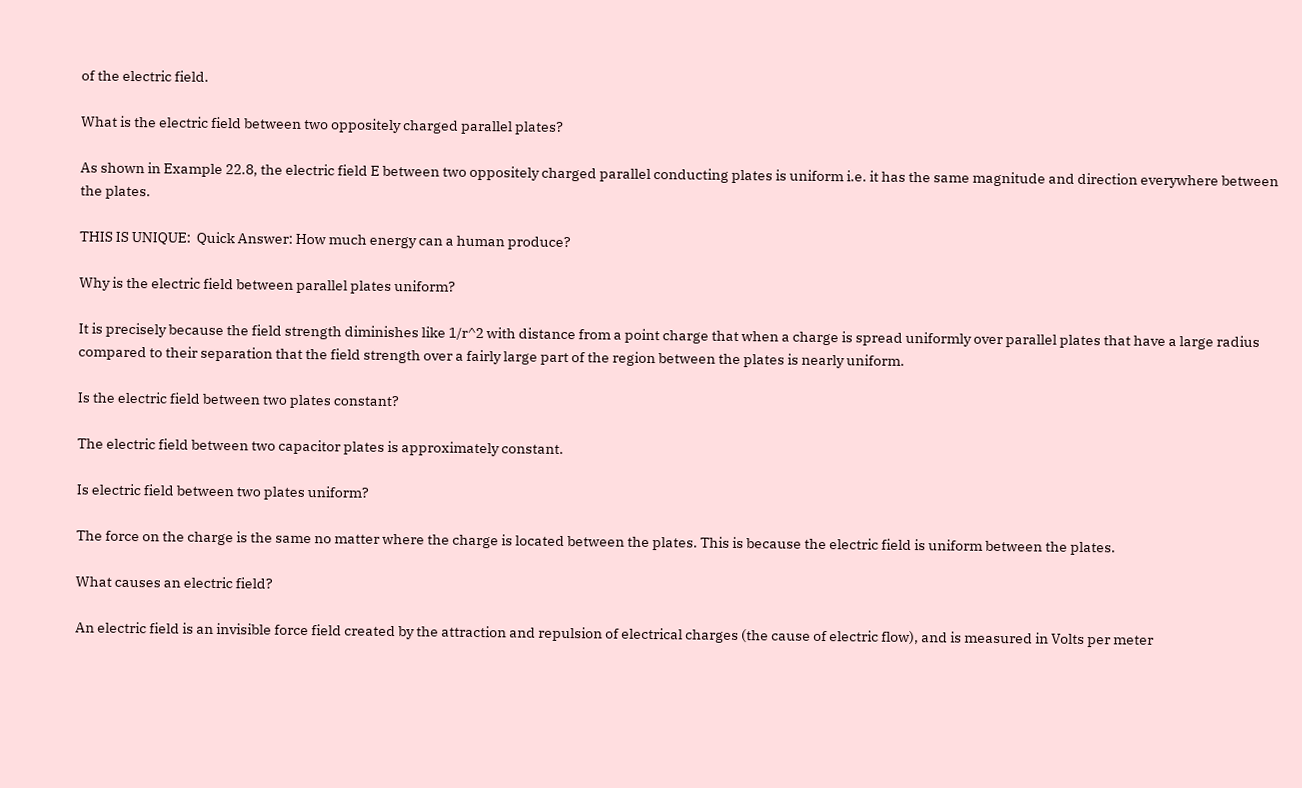of the electric field.

What is the electric field between two oppositely charged parallel plates?

As shown in Example 22.8, the electric field E between two oppositely charged parallel conducting plates is uniform i.e. it has the same magnitude and direction everywhere between the plates.

THIS IS UNIQUE:  Quick Answer: How much energy can a human produce?

Why is the electric field between parallel plates uniform?

It is precisely because the field strength diminishes like 1/r^2 with distance from a point charge that when a charge is spread uniformly over parallel plates that have a large radius compared to their separation that the field strength over a fairly large part of the region between the plates is nearly uniform.

Is the electric field between two plates constant?

The electric field between two capacitor plates is approximately constant.

Is electric field between two plates uniform?

The force on the charge is the same no matter where the charge is located between the plates. This is because the electric field is uniform between the plates.

What causes an electric field?

An electric field is an invisible force field created by the attraction and repulsion of electrical charges (the cause of electric flow), and is measured in Volts per meter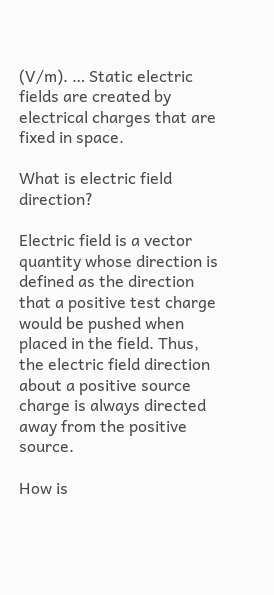(V/m). … Static electric fields are created by electrical charges that are fixed in space.

What is electric field direction?

Electric field is a vector quantity whose direction is defined as the direction that a positive test charge would be pushed when placed in the field. Thus, the electric field direction about a positive source charge is always directed away from the positive source.

How is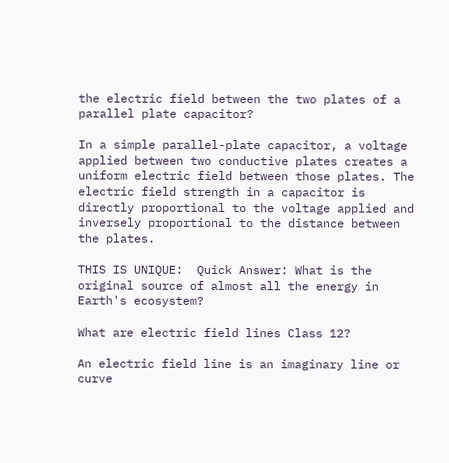the electric field between the two plates of a parallel plate capacitor?

In a simple parallel-plate capacitor, a voltage applied between two conductive plates creates a uniform electric field between those plates. The electric field strength in a capacitor is directly proportional to the voltage applied and inversely proportional to the distance between the plates.

THIS IS UNIQUE:  Quick Answer: What is the original source of almost all the energy in Earth's ecosystem?

What are electric field lines Class 12?

An electric field line is an imaginary line or curve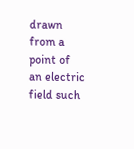drawn from a point of an electric field such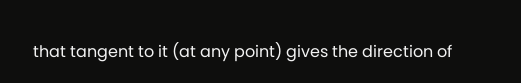that tangent to it (at any point) gives the direction of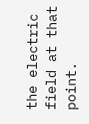the electric field at that point.